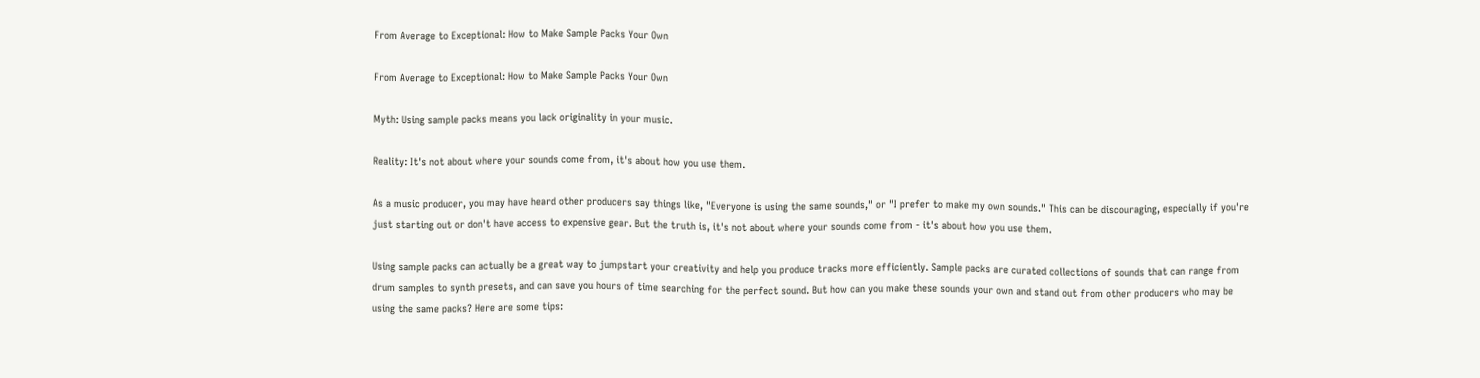From Average to Exceptional: How to Make Sample Packs Your Own

From Average to Exceptional: How to Make Sample Packs Your Own

Myth: Using sample packs means you lack originality in your music.

Reality: It's not about where your sounds come from, it's about how you use them.

As a music producer, you may have heard other producers say things like, "Everyone is using the same sounds," or "I prefer to make my own sounds." This can be discouraging, especially if you're just starting out or don't have access to expensive gear. But the truth is, it's not about where your sounds come from - it's about how you use them.

Using sample packs can actually be a great way to jumpstart your creativity and help you produce tracks more efficiently. Sample packs are curated collections of sounds that can range from drum samples to synth presets, and can save you hours of time searching for the perfect sound. But how can you make these sounds your own and stand out from other producers who may be using the same packs? Here are some tips: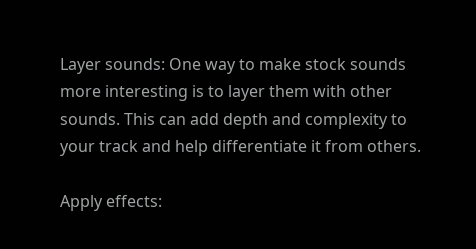Layer sounds: One way to make stock sounds more interesting is to layer them with other sounds. This can add depth and complexity to your track and help differentiate it from others.

Apply effects: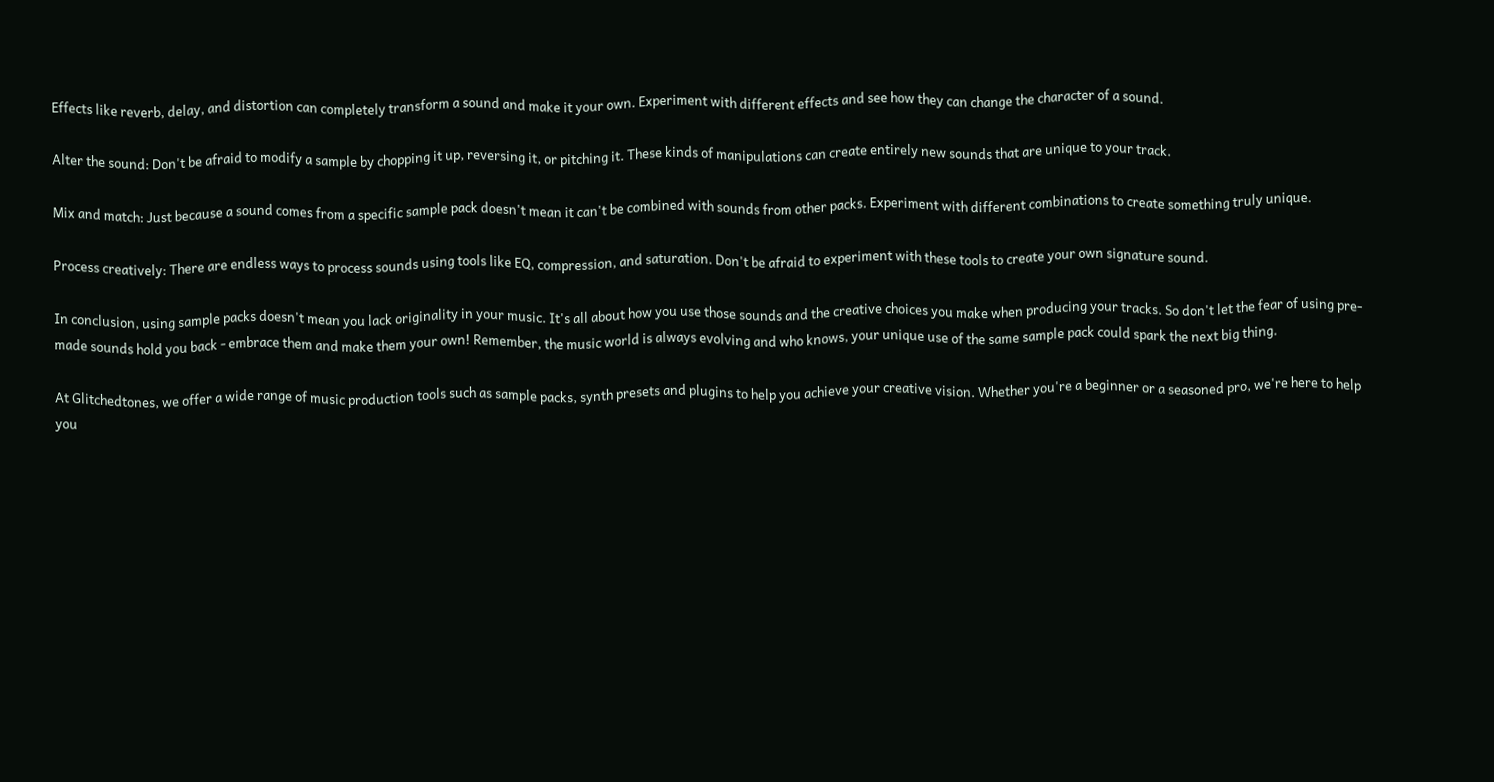Effects like reverb, delay, and distortion can completely transform a sound and make it your own. Experiment with different effects and see how they can change the character of a sound.

Alter the sound: Don't be afraid to modify a sample by chopping it up, reversing it, or pitching it. These kinds of manipulations can create entirely new sounds that are unique to your track.

Mix and match: Just because a sound comes from a specific sample pack doesn't mean it can't be combined with sounds from other packs. Experiment with different combinations to create something truly unique.

Process creatively: There are endless ways to process sounds using tools like EQ, compression, and saturation. Don't be afraid to experiment with these tools to create your own signature sound.

In conclusion, using sample packs doesn't mean you lack originality in your music. It's all about how you use those sounds and the creative choices you make when producing your tracks. So don't let the fear of using pre-made sounds hold you back - embrace them and make them your own! Remember, the music world is always evolving and who knows, your unique use of the same sample pack could spark the next big thing.

At Glitchedtones, we offer a wide range of music production tools such as sample packs, synth presets and plugins to help you achieve your creative vision. Whether you're a beginner or a seasoned pro, we're here to help you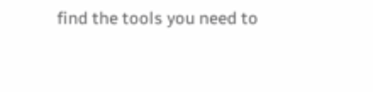find the tools you need to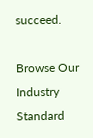succeed.

Browse Our Industry Standard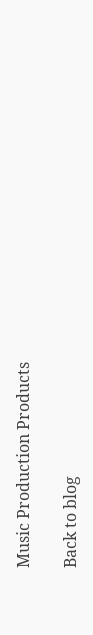Music Production Products

Back to blog